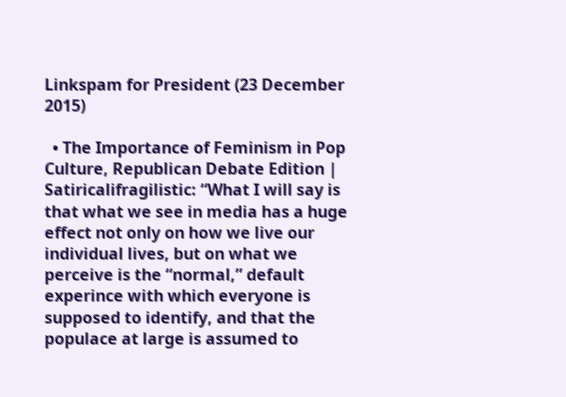Linkspam for President (23 December 2015)

  • The Importance of Feminism in Pop Culture, Republican Debate Edition | Satiricalifragilistic: “What I will say is that what we see in media has a huge effect not only on how we live our individual lives, but on what we perceive is the “normal,” default experince with which everyone is supposed to identify, and that the populace at large is assumed to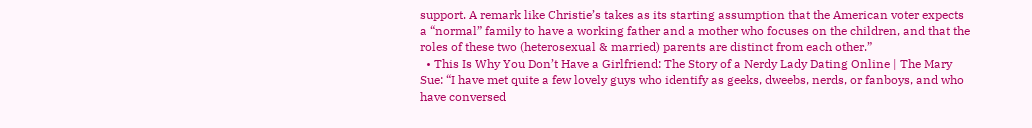support. A remark like Christie’s takes as its starting assumption that the American voter expects a “normal” family to have a working father and a mother who focuses on the children, and that the roles of these two (heterosexual & married) parents are distinct from each other.”
  • This Is Why You Don’t Have a Girlfriend: The Story of a Nerdy Lady Dating Online | The Mary Sue: “I have met quite a few lovely guys who identify as geeks, dweebs, nerds, or fanboys, and who have conversed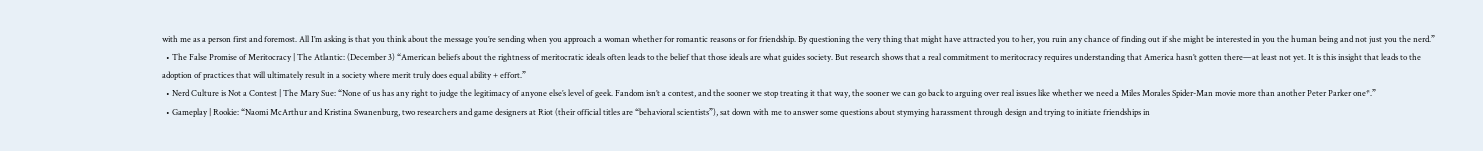with me as a person first and foremost. All I’m asking is that you think about the message you’re sending when you approach a woman whether for romantic reasons or for friendship. By questioning the very thing that might have attracted you to her, you ruin any chance of finding out if she might be interested in you the human being and not just you the nerd.”
  • The False Promise of Meritocracy | The Atlantic: (December 3) “American beliefs about the rightness of meritocratic ideals often leads to the belief that those ideals are what guides society. But research shows that a real commitment to meritocracy requires understanding that America hasn’t gotten there—at least not yet. It is this insight that leads to the adoption of practices that will ultimately result in a society where merit truly does equal ability + effort.”
  • Nerd Culture is Not a Contest | The Mary Sue: “None of us has any right to judge the legitimacy of anyone else’s level of geek. Fandom isn’t a contest, and the sooner we stop treating it that way, the sooner we can go back to arguing over real issues like whether we need a Miles Morales Spider-Man movie more than another Peter Parker one*.”
  • Gameplay | Rookie: “Naomi McArthur and Kristina Swanenburg, two researchers and game designers at Riot (their official titles are “behavioral scientists”), sat down with me to answer some questions about stymying harassment through design and trying to initiate friendships in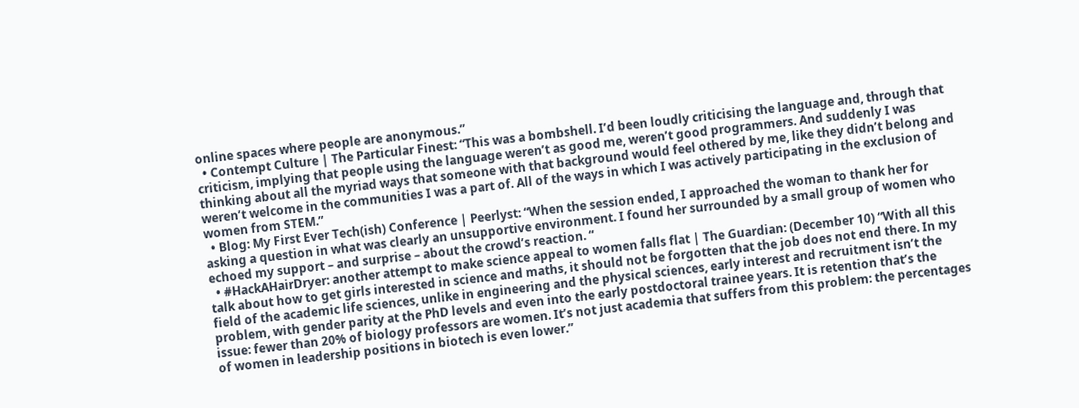online spaces where people are anonymous.”
  • Contempt Culture | The Particular Finest: “This was a bombshell. I’d been loudly criticising the language and, through that criticism, implying that people using the language weren’t as good me, weren’t good programmers. And suddenly I was thinking about all the myriad ways that someone with that background would feel othered by me, like they didn’t belong and weren’t welcome in the communities I was a part of. All of the ways in which I was actively participating in the exclusion of women from STEM.”
  • Blog: My First Ever Tech(ish) Conference | Peerlyst: “When the session ended, I approached the woman to thank her for asking a question in what was clearly an unsupportive environment. I found her surrounded by a small group of women who echoed my support – and surprise – about the crowd’s reaction. “
  • #HackAHairDryer: another attempt to make science appeal to women falls flat | The Guardian: (December 10) “With all this talk about how to get girls interested in science and maths, it should not be forgotten that the job does not end there. In my field of the academic life sciences, unlike in engineering and the physical sciences, early interest and recruitment isn’t the problem, with gender parity at the PhD levels and even into the early postdoctoral trainee years. It is retention that’s the issue: fewer than 20% of biology professors are women. It’s not just academia that suffers from this problem: the percentages of women in leadership positions in biotech is even lower.”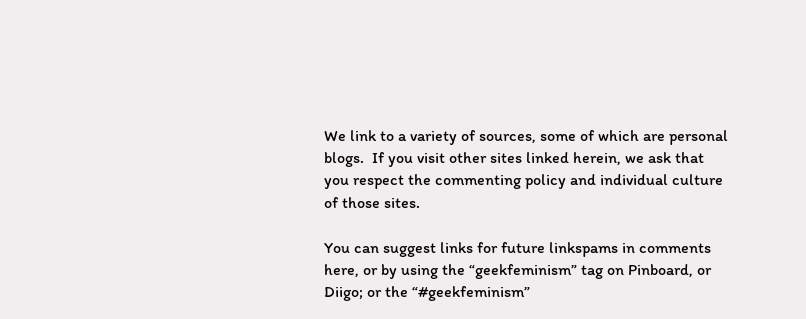We link to a variety of sources, some of which are personal blogs.  If you visit other sites linked herein, we ask that you respect the commenting policy and individual culture of those sites.

You can suggest links for future linkspams in comments here, or by using the “geekfeminism” tag on Pinboard, or Diigo; or the “#geekfeminism”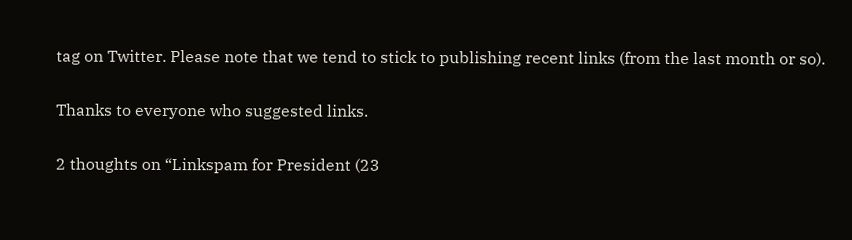tag on Twitter. Please note that we tend to stick to publishing recent links (from the last month or so).

Thanks to everyone who suggested links.

2 thoughts on “Linkspam for President (23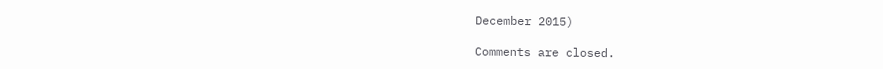December 2015)

Comments are closed.